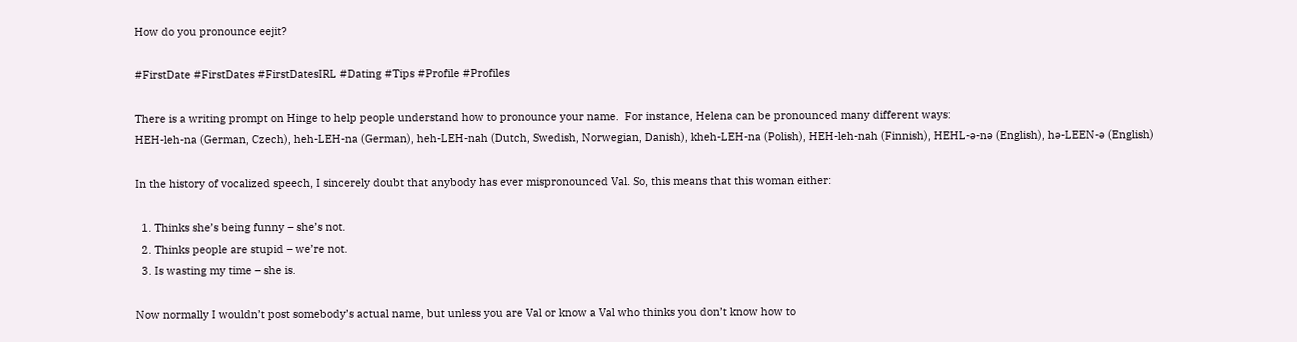How do you pronounce eejit?

#FirstDate #FirstDates #FirstDatesIRL #Dating #Tips #Profile #Profiles

There is a writing prompt on Hinge to help people understand how to pronounce your name.  For instance, Helena can be pronounced many different ways:
HEH-leh-na (German, Czech), heh-LEH-na (German), heh-LEH-nah (Dutch, Swedish, Norwegian, Danish), kheh-LEH-na (Polish), HEH-leh-nah (Finnish), HEHL-ə-nə (English), hə-LEEN-ə (English)

In the history of vocalized speech, I sincerely doubt that anybody has ever mispronounced Val. So, this means that this woman either:

  1. Thinks she’s being funny – she’s not.
  2. Thinks people are stupid – we’re not.
  3. Is wasting my time – she is.

Now normally I wouldn’t post somebody’s actual name, but unless you are Val or know a Val who thinks you don’t know how to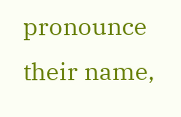pronounce their name,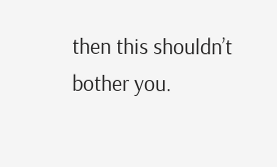then this shouldn’t bother you.